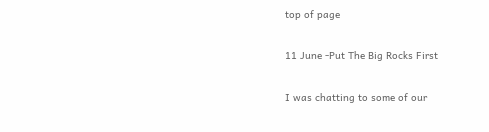top of page

11 June -Put The Big Rocks First

I was chatting to some of our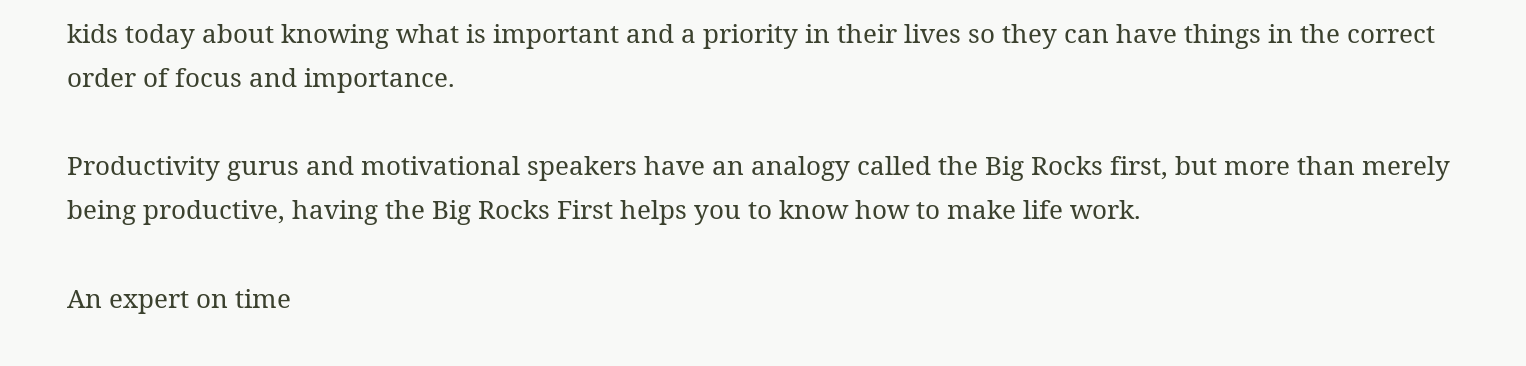kids today about knowing what is important and a priority in their lives so they can have things in the correct order of focus and importance.

Productivity gurus and motivational speakers have an analogy called the Big Rocks first, but more than merely being productive, having the Big Rocks First helps you to know how to make life work.

An expert on time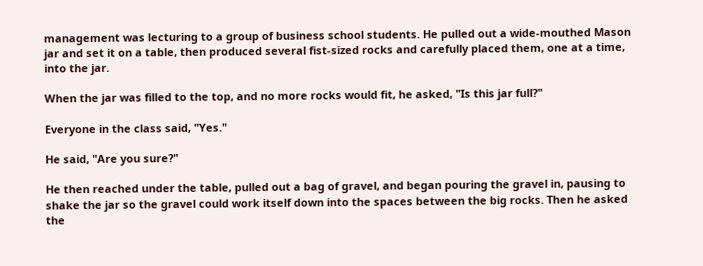management was lecturing to a group of business school students. He pulled out a wide-mouthed Mason jar and set it on a table, then produced several fist-sized rocks and carefully placed them, one at a time, into the jar.

When the jar was filled to the top, and no more rocks would fit, he asked, "Is this jar full?"

Everyone in the class said, "Yes."

He said, "Are you sure?"

He then reached under the table, pulled out a bag of gravel, and began pouring the gravel in, pausing to shake the jar so the gravel could work itself down into the spaces between the big rocks. Then he asked the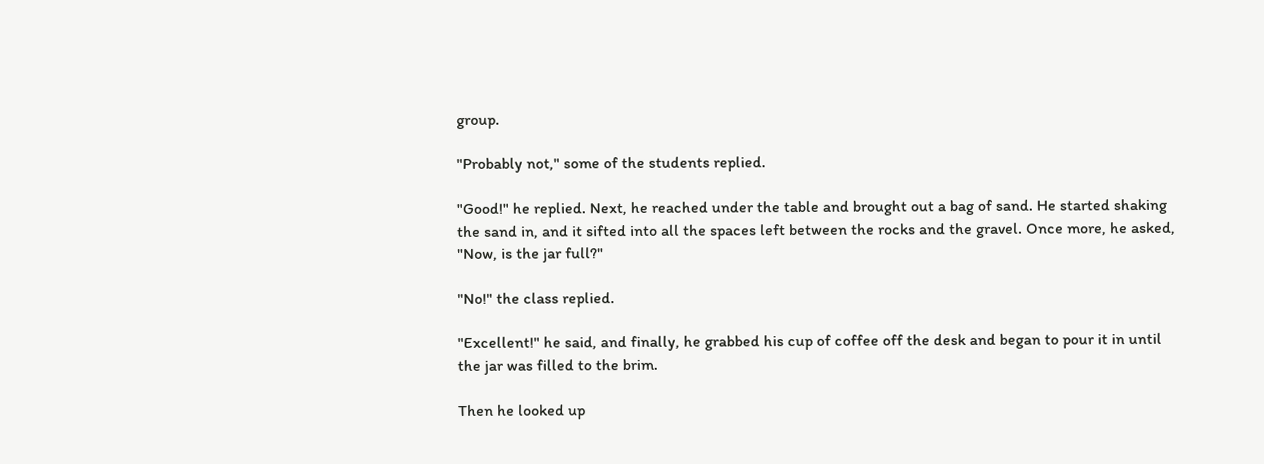group.

"Probably not," some of the students replied.

"Good!" he replied. Next, he reached under the table and brought out a bag of sand. He started shaking the sand in, and it sifted into all the spaces left between the rocks and the gravel. Once more, he asked, "Now, is the jar full?"

"No!" the class replied.

"Excellent!" he said, and finally, he grabbed his cup of coffee off the desk and began to pour it in until the jar was filled to the brim.

Then he looked up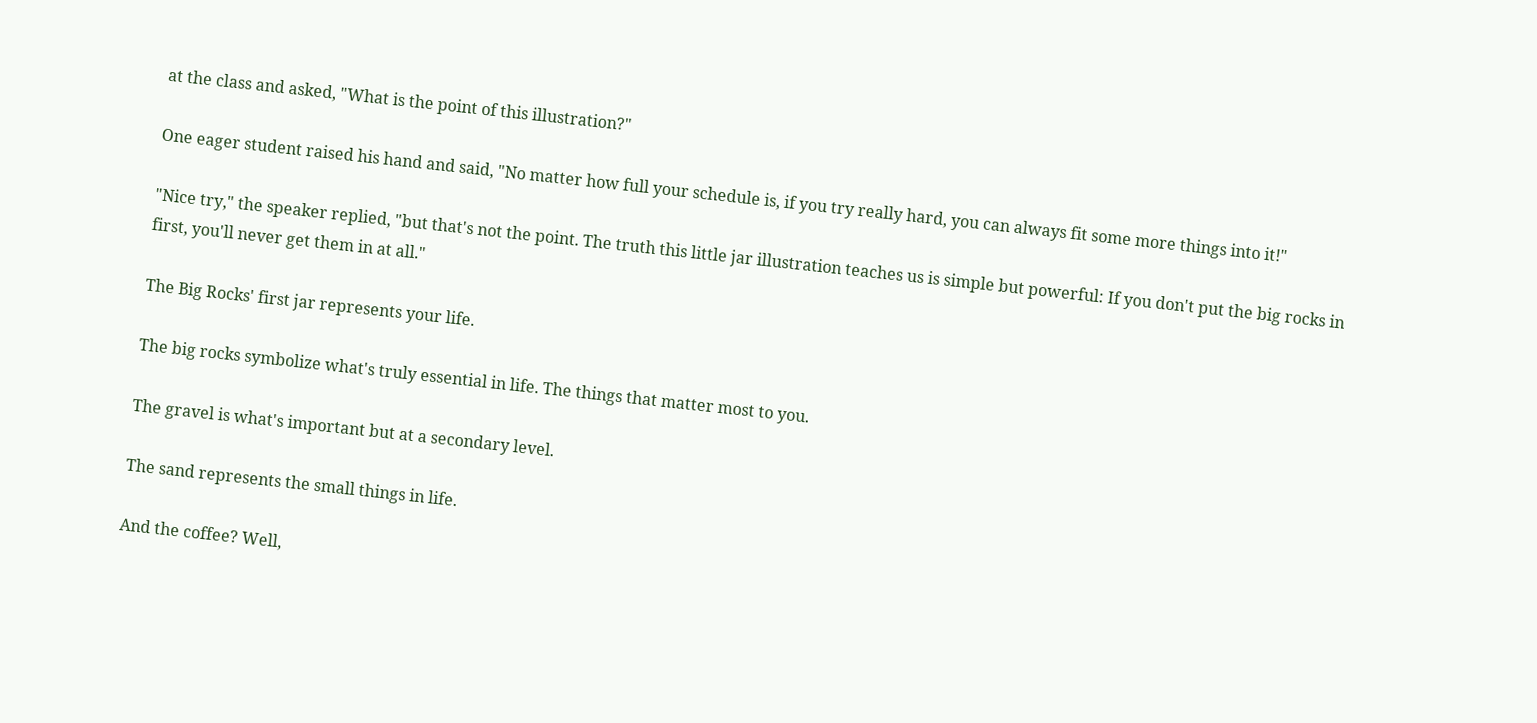at the class and asked, "What is the point of this illustration?"

One eager student raised his hand and said, "No matter how full your schedule is, if you try really hard, you can always fit some more things into it!"

"Nice try," the speaker replied, "but that's not the point. The truth this little jar illustration teaches us is simple but powerful: If you don't put the big rocks in first, you'll never get them in at all."

The Big Rocks' first jar represents your life.

The big rocks symbolize what's truly essential in life. The things that matter most to you.

The gravel is what's important but at a secondary level.

The sand represents the small things in life.

And the coffee? Well,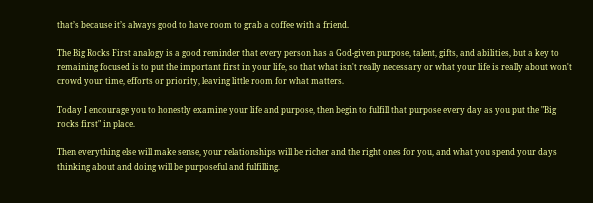that’s because it’s always good to have room to grab a coffee with a friend.

The Big Rocks First analogy is a good reminder that every person has a God-given purpose, talent, gifts, and abilities, but a key to remaining focused is to put the important first in your life, so that what isn't really necessary or what your life is really about won't crowd your time, efforts or priority, leaving little room for what matters.

Today I encourage you to honestly examine your life and purpose, then begin to fulfill that purpose every day as you put the "Big rocks first" in place.

Then everything else will make sense, your relationships will be richer and the right ones for you, and what you spend your days thinking about and doing will be purposeful and fulfilling.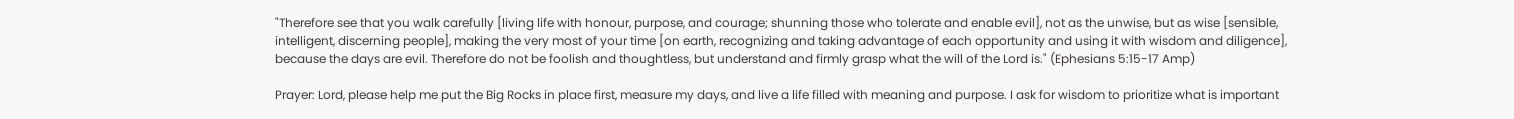"Therefore see that you walk carefully [living life with honour, purpose, and courage; shunning those who tolerate and enable evil], not as the unwise, but as wise [sensible, intelligent, discerning people], making the very most of your time [on earth, recognizing and taking advantage of each opportunity and using it with wisdom and diligence], because the days are evil. Therefore do not be foolish and thoughtless, but understand and firmly grasp what the will of the Lord is." (Ephesians 5:15-17 Amp)

Prayer: Lord, please help me put the Big Rocks in place first, measure my days, and live a life filled with meaning and purpose. I ask for wisdom to prioritize what is important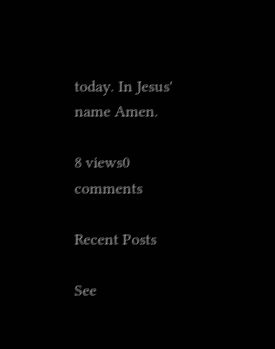today. In Jesus' name Amen.

8 views0 comments

Recent Posts

See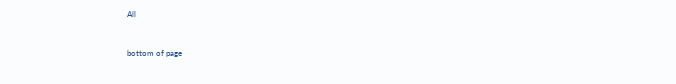All


bottom of page